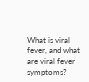What is viral fever, and what are viral fever symptoms?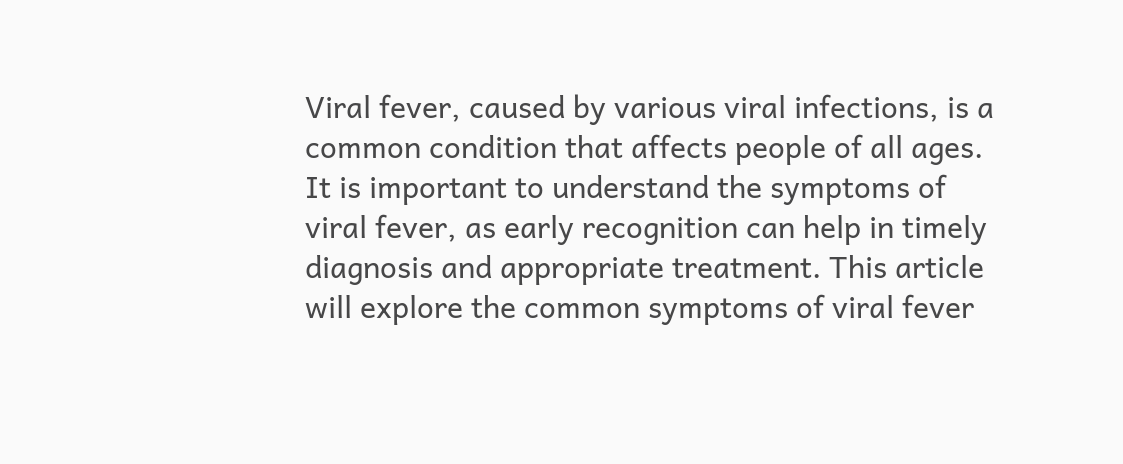Viral fever, caused by various viral infections, is a common condition that affects people of all ages. It is important to understand the symptoms of viral fever, as early recognition can help in timely diagnosis and appropriate treatment. This article will explore the common symptoms of viral fever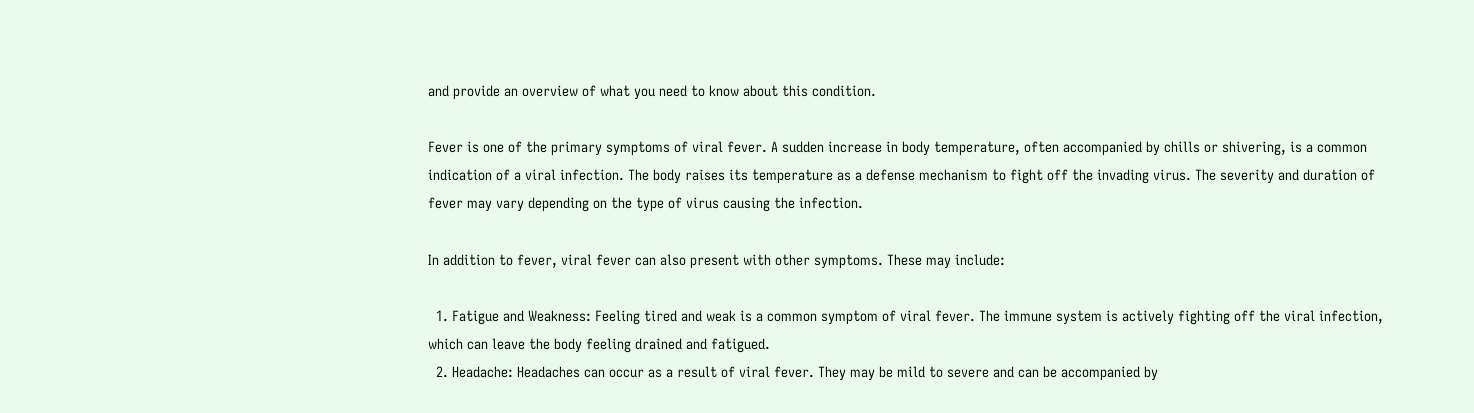and provide an overview of what you need to know about this condition.

Fever is one of the primary symptoms of viral fever. A sudden increase in body temperature, often accompanied by chills or shivering, is a common indication of a viral infection. The body raises its temperature as a defense mechanism to fight off the invading virus. The severity and duration of fever may vary depending on the type of virus causing the infection.

In addition to fever, viral fever can also present with other symptoms. These may include:

  1. Fatigue and Weakness: Feeling tired and weak is a common symptom of viral fever. The immune system is actively fighting off the viral infection, which can leave the body feeling drained and fatigued.
  2. Headache: Headaches can occur as a result of viral fever. They may be mild to severe and can be accompanied by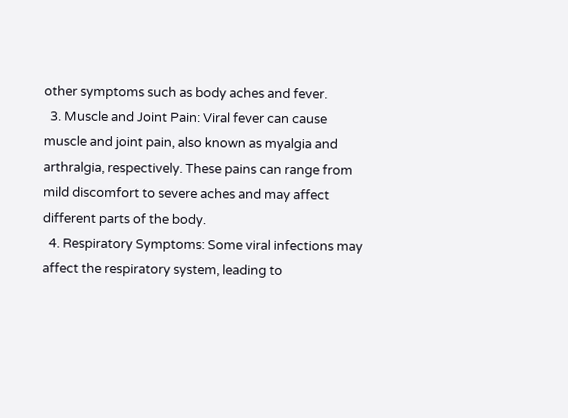other symptoms such as body aches and fever.
  3. Muscle and Joint Pain: Viral fever can cause muscle and joint pain, also known as myalgia and arthralgia, respectively. These pains can range from mild discomfort to severe aches and may affect different parts of the body.
  4. Respiratory Symptoms: Some viral infections may affect the respiratory system, leading to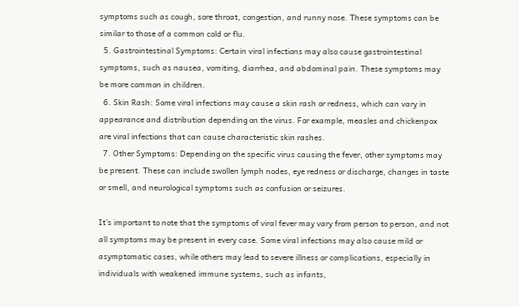symptoms such as cough, sore throat, congestion, and runny nose. These symptoms can be similar to those of a common cold or flu.
  5. Gastrointestinal Symptoms: Certain viral infections may also cause gastrointestinal symptoms, such as nausea, vomiting, diarrhea, and abdominal pain. These symptoms may be more common in children.
  6. Skin Rash: Some viral infections may cause a skin rash or redness, which can vary in appearance and distribution depending on the virus. For example, measles and chickenpox are viral infections that can cause characteristic skin rashes.
  7. Other Symptoms: Depending on the specific virus causing the fever, other symptoms may be present. These can include swollen lymph nodes, eye redness or discharge, changes in taste or smell, and neurological symptoms such as confusion or seizures.

It’s important to note that the symptoms of viral fever may vary from person to person, and not all symptoms may be present in every case. Some viral infections may also cause mild or asymptomatic cases, while others may lead to severe illness or complications, especially in individuals with weakened immune systems, such as infants,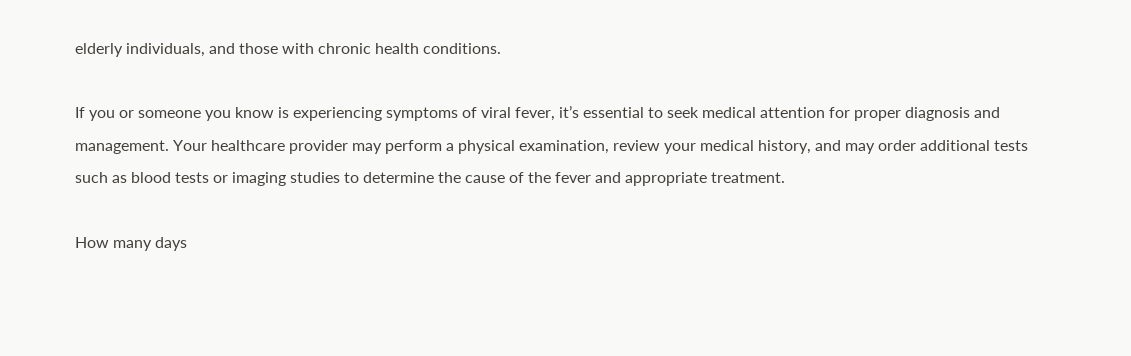elderly individuals, and those with chronic health conditions.

If you or someone you know is experiencing symptoms of viral fever, it’s essential to seek medical attention for proper diagnosis and management. Your healthcare provider may perform a physical examination, review your medical history, and may order additional tests such as blood tests or imaging studies to determine the cause of the fever and appropriate treatment.

How many days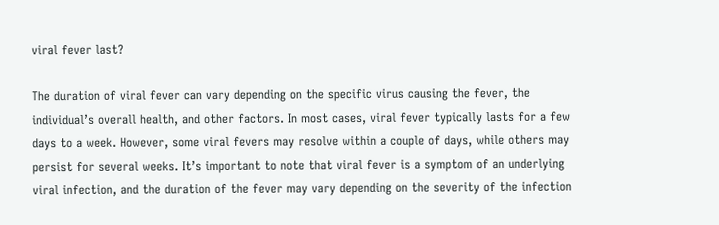viral fever last?

The duration of viral fever can vary depending on the specific virus causing the fever, the individual’s overall health, and other factors. In most cases, viral fever typically lasts for a few days to a week. However, some viral fevers may resolve within a couple of days, while others may persist for several weeks. It’s important to note that viral fever is a symptom of an underlying viral infection, and the duration of the fever may vary depending on the severity of the infection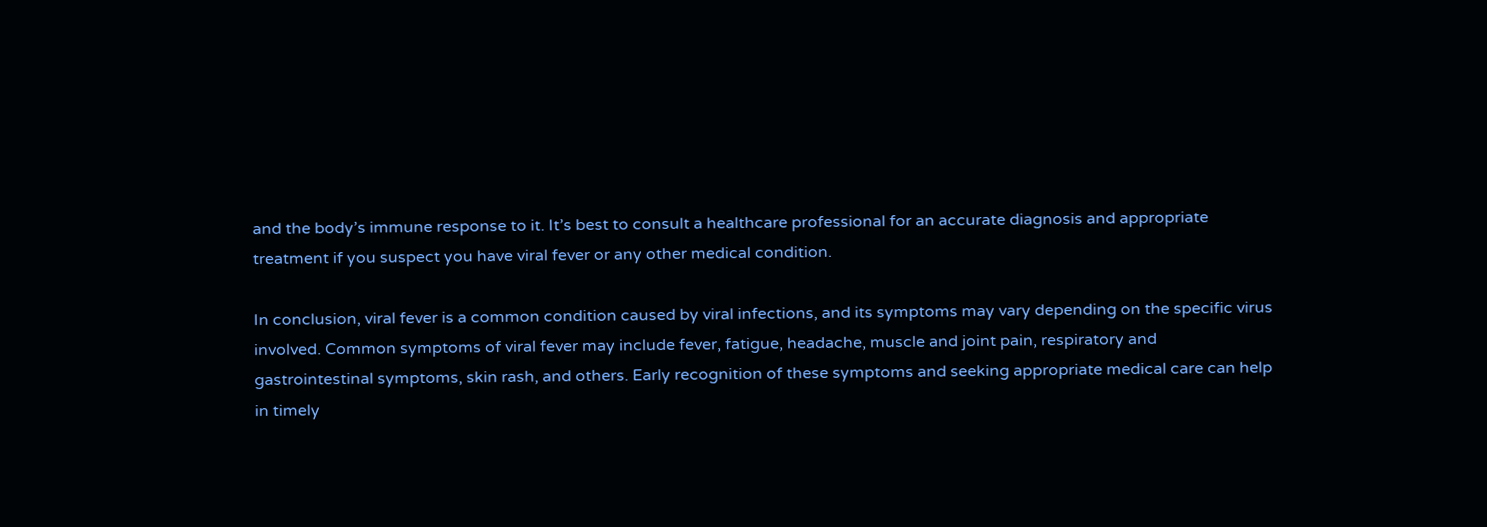and the body’s immune response to it. It’s best to consult a healthcare professional for an accurate diagnosis and appropriate treatment if you suspect you have viral fever or any other medical condition.

In conclusion, viral fever is a common condition caused by viral infections, and its symptoms may vary depending on the specific virus involved. Common symptoms of viral fever may include fever, fatigue, headache, muscle and joint pain, respiratory and gastrointestinal symptoms, skin rash, and others. Early recognition of these symptoms and seeking appropriate medical care can help in timely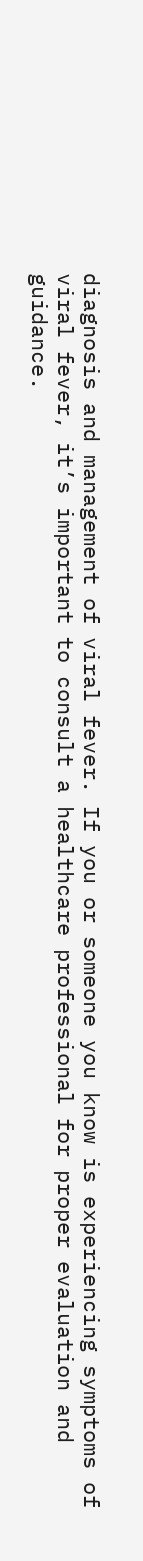diagnosis and management of viral fever. If you or someone you know is experiencing symptoms of viral fever, it’s important to consult a healthcare professional for proper evaluation and guidance.